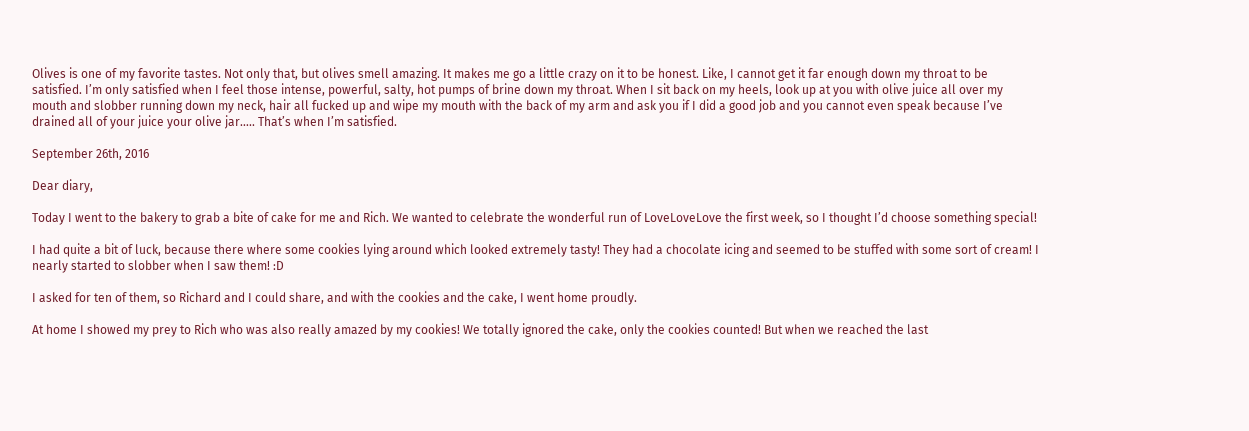Olives is one of my favorite tastes. Not only that, but olives smell amazing. It makes me go a little crazy on it to be honest. Like, I cannot get it far enough down my throat to be satisfied. I’m only satisfied when I feel those intense, powerful, salty, hot pumps of brine down my throat. When I sit back on my heels, look up at you with olive juice all over my mouth and slobber running down my neck, hair all fucked up and wipe my mouth with the back of my arm and ask you if I did a good job and you cannot even speak because I’ve drained all of your juice your olive jar….. That’s when I’m satisfied.

September 26th, 2016

Dear diary,

Today I went to the bakery to grab a bite of cake for me and Rich. We wanted to celebrate the wonderful run of LoveLoveLove the first week, so I thought I’d choose something special!

I had quite a bit of luck, because there where some cookies lying around which looked extremely tasty! They had a chocolate icing and seemed to be stuffed with some sort of cream! I nearly started to slobber when I saw them! :D

I asked for ten of them, so Richard and I could share, and with the cookies and the cake, I went home proudly.

At home I showed my prey to Rich who was also really amazed by my cookies! We totally ignored the cake, only the cookies counted! But when we reached the last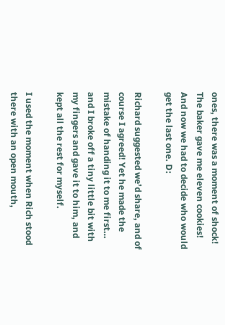ones, there was a moment of shock! The baker gave me eleven cookies! And now we had to decide who would get the last one. D:

Richard suggested we’d share, and of course I agreed! Yet he made the mistake of handing it to me first… and I broke off a tiny little bit with my fingers and gave it to him, and kept all the rest for myself.

I used the moment when Rich stood there with an open mouth,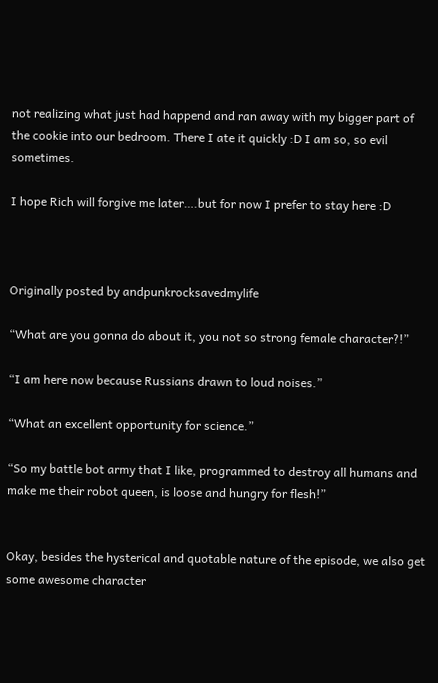not realizing what just had happend and ran away with my bigger part of the cookie into our bedroom. There I ate it quickly :D I am so, so evil sometimes.

I hope Rich will forgive me later….but for now I prefer to stay here :D



Originally posted by andpunkrocksavedmylife

“What are you gonna do about it, you not so strong female character?!”

“I am here now because Russians drawn to loud noises.”

“What an excellent opportunity for science.”

“So my battle bot army that I like, programmed to destroy all humans and make me their robot queen, is loose and hungry for flesh!”


Okay, besides the hysterical and quotable nature of the episode, we also get some awesome character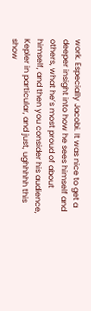work. Especially Jacobi. It was nice to get a deeper insight into how he sees himself and others, what he’s most proud of about himself, and then you consider his audience, Kepler in particular, and just, ughhhhh this show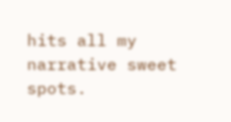hits all my narrative sweet spots.